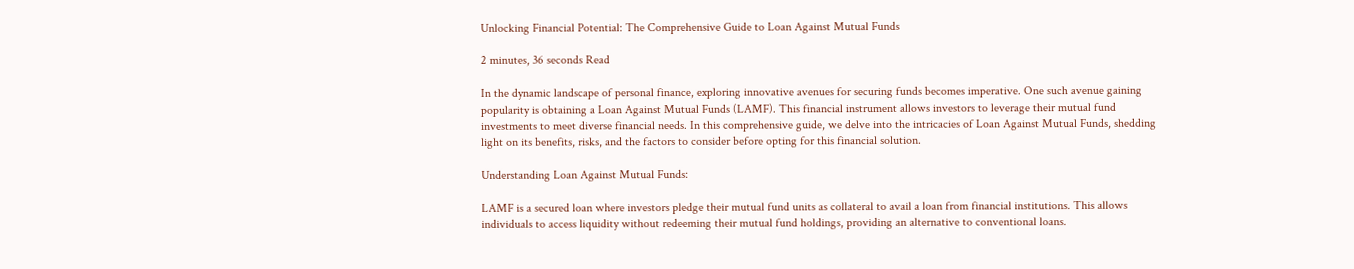Unlocking Financial Potential: The Comprehensive Guide to Loan Against Mutual Funds

2 minutes, 36 seconds Read

In the dynamic landscape of personal finance, exploring innovative avenues for securing funds becomes imperative. One such avenue gaining popularity is obtaining a Loan Against Mutual Funds (LAMF). This financial instrument allows investors to leverage their mutual fund investments to meet diverse financial needs. In this comprehensive guide, we delve into the intricacies of Loan Against Mutual Funds, shedding light on its benefits, risks, and the factors to consider before opting for this financial solution.

Understanding Loan Against Mutual Funds:

LAMF is a secured loan where investors pledge their mutual fund units as collateral to avail a loan from financial institutions. This allows individuals to access liquidity without redeeming their mutual fund holdings, providing an alternative to conventional loans.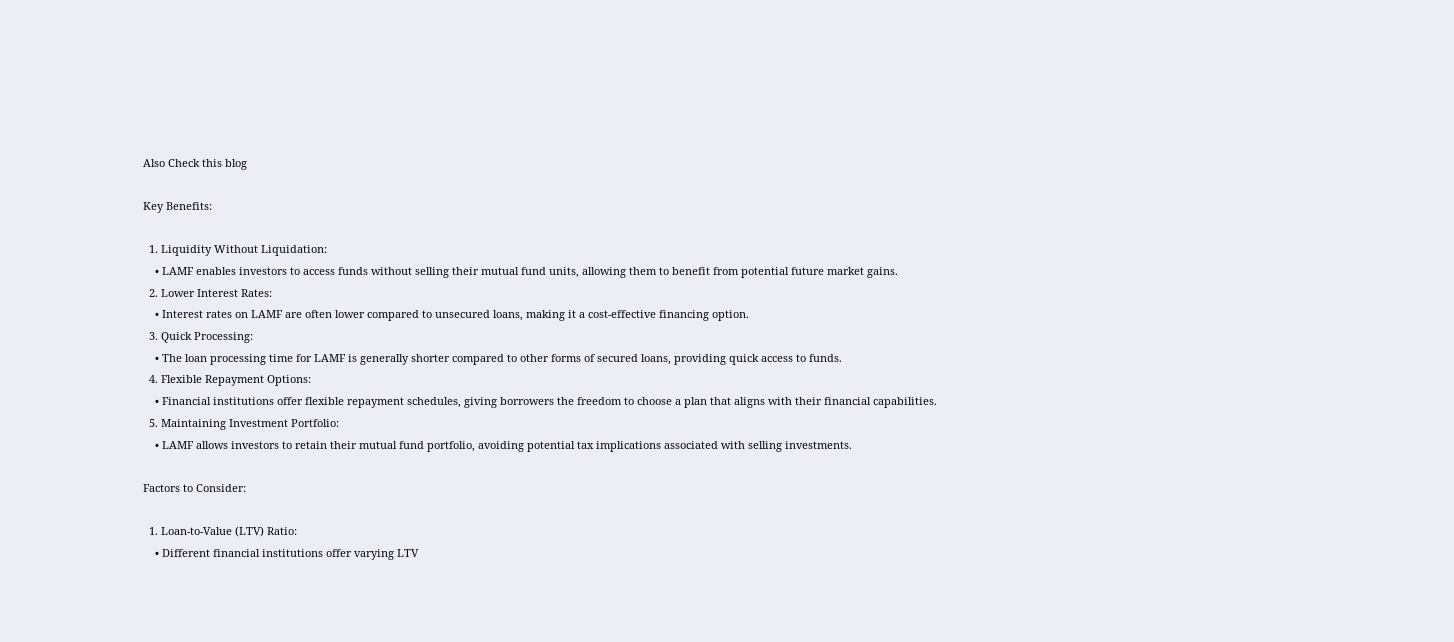Also Check this blog

Key Benefits:

  1. Liquidity Without Liquidation:
    • LAMF enables investors to access funds without selling their mutual fund units, allowing them to benefit from potential future market gains.
  2. Lower Interest Rates:
    • Interest rates on LAMF are often lower compared to unsecured loans, making it a cost-effective financing option.
  3. Quick Processing:
    • The loan processing time for LAMF is generally shorter compared to other forms of secured loans, providing quick access to funds.
  4. Flexible Repayment Options:
    • Financial institutions offer flexible repayment schedules, giving borrowers the freedom to choose a plan that aligns with their financial capabilities.
  5. Maintaining Investment Portfolio:
    • LAMF allows investors to retain their mutual fund portfolio, avoiding potential tax implications associated with selling investments.

Factors to Consider:

  1. Loan-to-Value (LTV) Ratio:
    • Different financial institutions offer varying LTV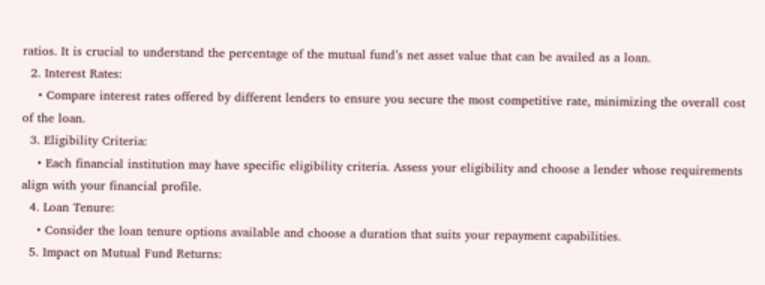ratios. It is crucial to understand the percentage of the mutual fund’s net asset value that can be availed as a loan.
  2. Interest Rates:
    • Compare interest rates offered by different lenders to ensure you secure the most competitive rate, minimizing the overall cost of the loan.
  3. Eligibility Criteria:
    • Each financial institution may have specific eligibility criteria. Assess your eligibility and choose a lender whose requirements align with your financial profile.
  4. Loan Tenure:
    • Consider the loan tenure options available and choose a duration that suits your repayment capabilities.
  5. Impact on Mutual Fund Returns: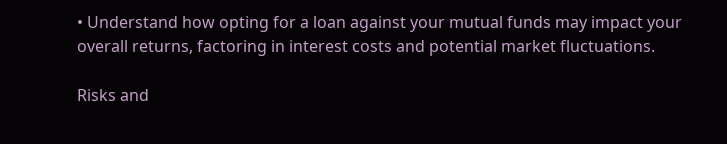• Understand how opting for a loan against your mutual funds may impact your overall returns, factoring in interest costs and potential market fluctuations.

Risks and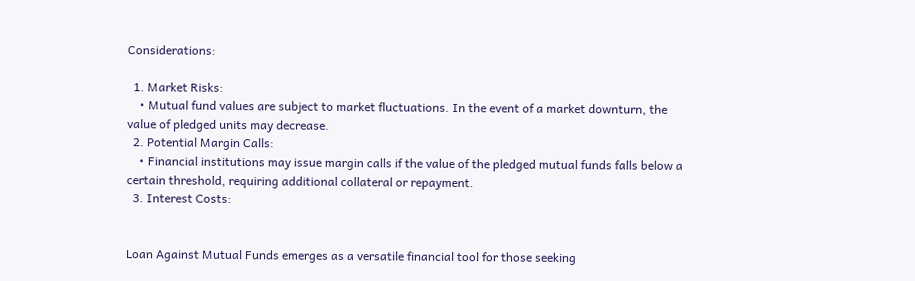Considerations:

  1. Market Risks:
    • Mutual fund values are subject to market fluctuations. In the event of a market downturn, the value of pledged units may decrease.
  2. Potential Margin Calls:
    • Financial institutions may issue margin calls if the value of the pledged mutual funds falls below a certain threshold, requiring additional collateral or repayment.
  3. Interest Costs:


Loan Against Mutual Funds emerges as a versatile financial tool for those seeking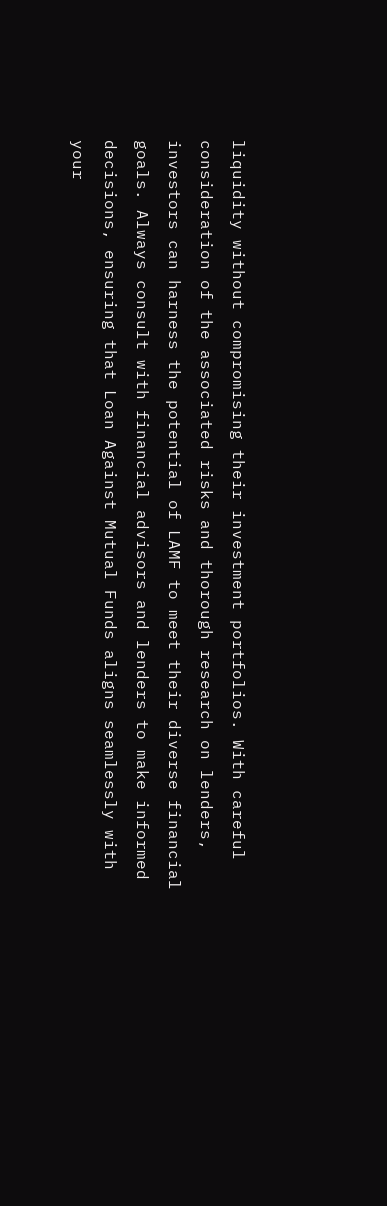liquidity without compromising their investment portfolios. With careful consideration of the associated risks and thorough research on lenders, investors can harness the potential of LAMF to meet their diverse financial goals. Always consult with financial advisors and lenders to make informed decisions, ensuring that Loan Against Mutual Funds aligns seamlessly with your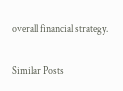overall financial strategy.

Similar Posts